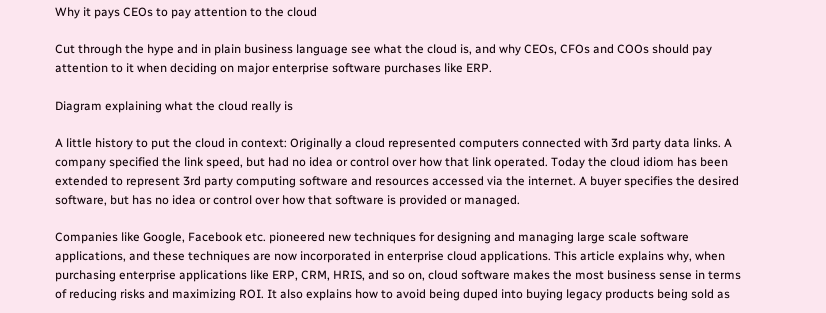Why it pays CEOs to pay attention to the cloud

Cut through the hype and in plain business language see what the cloud is, and why CEOs, CFOs and COOs should pay attention to it when deciding on major enterprise software purchases like ERP.

Diagram explaining what the cloud really is

A little history to put the cloud in context: Originally a cloud represented computers connected with 3rd party data links. A company specified the link speed, but had no idea or control over how that link operated. Today the cloud idiom has been extended to represent 3rd party computing software and resources accessed via the internet. A buyer specifies the desired software, but has no idea or control over how that software is provided or managed.

Companies like Google, Facebook etc. pioneered new techniques for designing and managing large scale software applications, and these techniques are now incorporated in enterprise cloud applications. This article explains why, when purchasing enterprise applications like ERP, CRM, HRIS, and so on, cloud software makes the most business sense in terms of reducing risks and maximizing ROI. It also explains how to avoid being duped into buying legacy products being sold as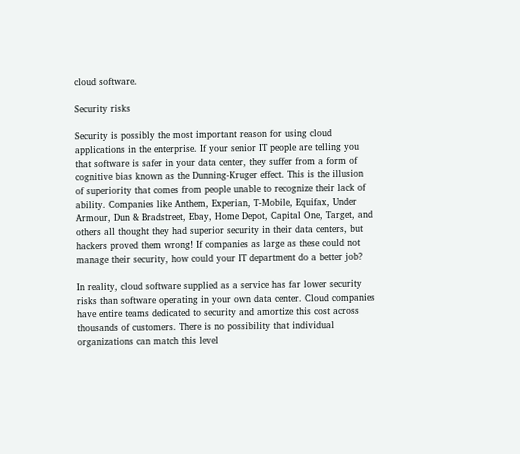cloud software.

Security risks

Security is possibly the most important reason for using cloud applications in the enterprise. If your senior IT people are telling you that software is safer in your data center, they suffer from a form of cognitive bias known as the Dunning-Kruger effect. This is the illusion of superiority that comes from people unable to recognize their lack of ability. Companies like Anthem, Experian, T-Mobile, Equifax, Under Armour, Dun & Bradstreet, Ebay, Home Depot, Capital One, Target, and others all thought they had superior security in their data centers, but hackers proved them wrong! If companies as large as these could not manage their security, how could your IT department do a better job?

In reality, cloud software supplied as a service has far lower security risks than software operating in your own data center. Cloud companies have entire teams dedicated to security and amortize this cost across thousands of customers. There is no possibility that individual organizations can match this level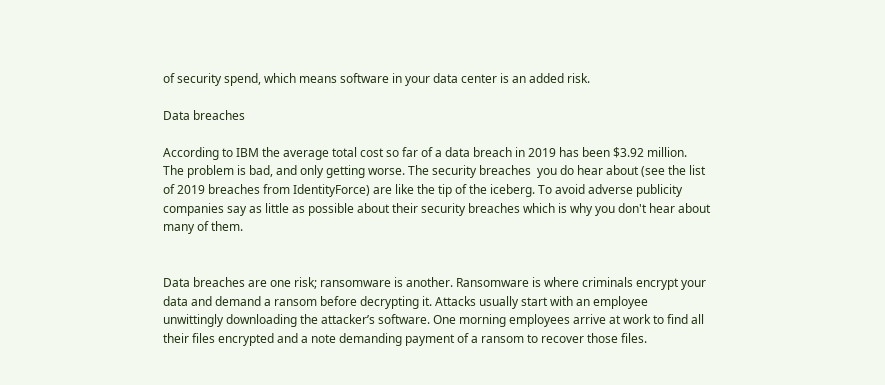of security spend, which means software in your data center is an added risk.

Data breaches

According to IBM the average total cost so far of a data breach in 2019 has been $3.92 million. The problem is bad, and only getting worse. The security breaches  you do hear about (see the list of 2019 breaches from IdentityForce) are like the tip of the iceberg. To avoid adverse publicity companies say as little as possible about their security breaches which is why you don't hear about many of them.


Data breaches are one risk; ransomware is another. Ransomware is where criminals encrypt your data and demand a ransom before decrypting it. Attacks usually start with an employee unwittingly downloading the attacker’s software. One morning employees arrive at work to find all their files encrypted and a note demanding payment of a ransom to recover those files.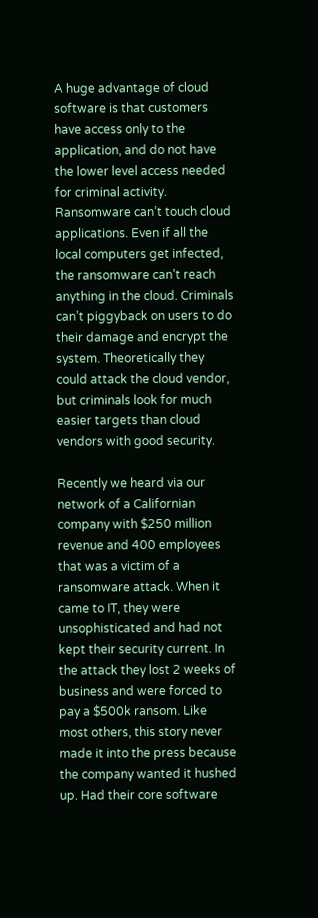A huge advantage of cloud software is that customers have access only to the application, and do not have the lower level access needed for criminal activity. Ransomware can’t touch cloud applications. Even if all the local computers get infected, the ransomware can’t reach anything in the cloud. Criminals can’t piggyback on users to do their damage and encrypt the system. Theoretically they could attack the cloud vendor, but criminals look for much easier targets than cloud vendors with good security.

Recently we heard via our network of a Californian company with $250 million revenue and 400 employees that was a victim of a ransomware attack. When it came to IT, they were unsophisticated and had not kept their security current. In the attack they lost 2 weeks of business and were forced to pay a $500k ransom. Like most others, this story never made it into the press because the company wanted it hushed up. Had their core software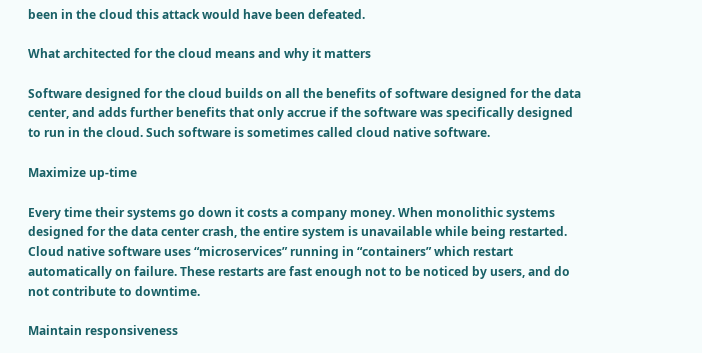been in the cloud this attack would have been defeated.

What architected for the cloud means and why it matters

Software designed for the cloud builds on all the benefits of software designed for the data center, and adds further benefits that only accrue if the software was specifically designed to run in the cloud. Such software is sometimes called cloud native software.

Maximize up-time

Every time their systems go down it costs a company money. When monolithic systems designed for the data center crash, the entire system is unavailable while being restarted. Cloud native software uses “microservices” running in “containers” which restart automatically on failure. These restarts are fast enough not to be noticed by users, and do not contribute to downtime.

Maintain responsiveness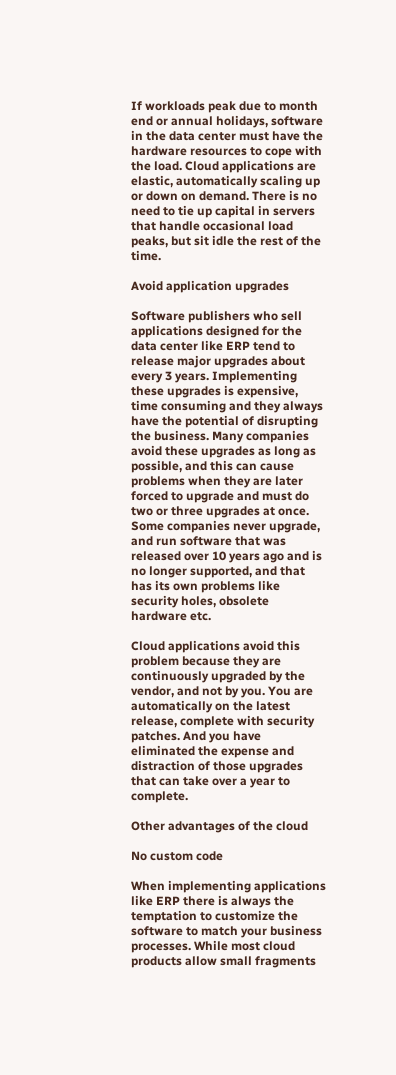If workloads peak due to month end or annual holidays, software in the data center must have the hardware resources to cope with the load. Cloud applications are elastic, automatically scaling up or down on demand. There is no need to tie up capital in servers that handle occasional load peaks, but sit idle the rest of the time.

Avoid application upgrades

Software publishers who sell applications designed for the data center like ERP tend to release major upgrades about every 3 years. Implementing these upgrades is expensive, time consuming and they always have the potential of disrupting the business. Many companies avoid these upgrades as long as possible, and this can cause problems when they are later forced to upgrade and must do two or three upgrades at once. Some companies never upgrade, and run software that was released over 10 years ago and is no longer supported, and that has its own problems like security holes, obsolete hardware etc.

Cloud applications avoid this problem because they are continuously upgraded by the vendor, and not by you. You are automatically on the latest release, complete with security patches. And you have eliminated the expense and distraction of those upgrades that can take over a year to complete.

Other advantages of the cloud

No custom code

When implementing applications like ERP there is always the temptation to customize the software to match your business processes. While most cloud products allow small fragments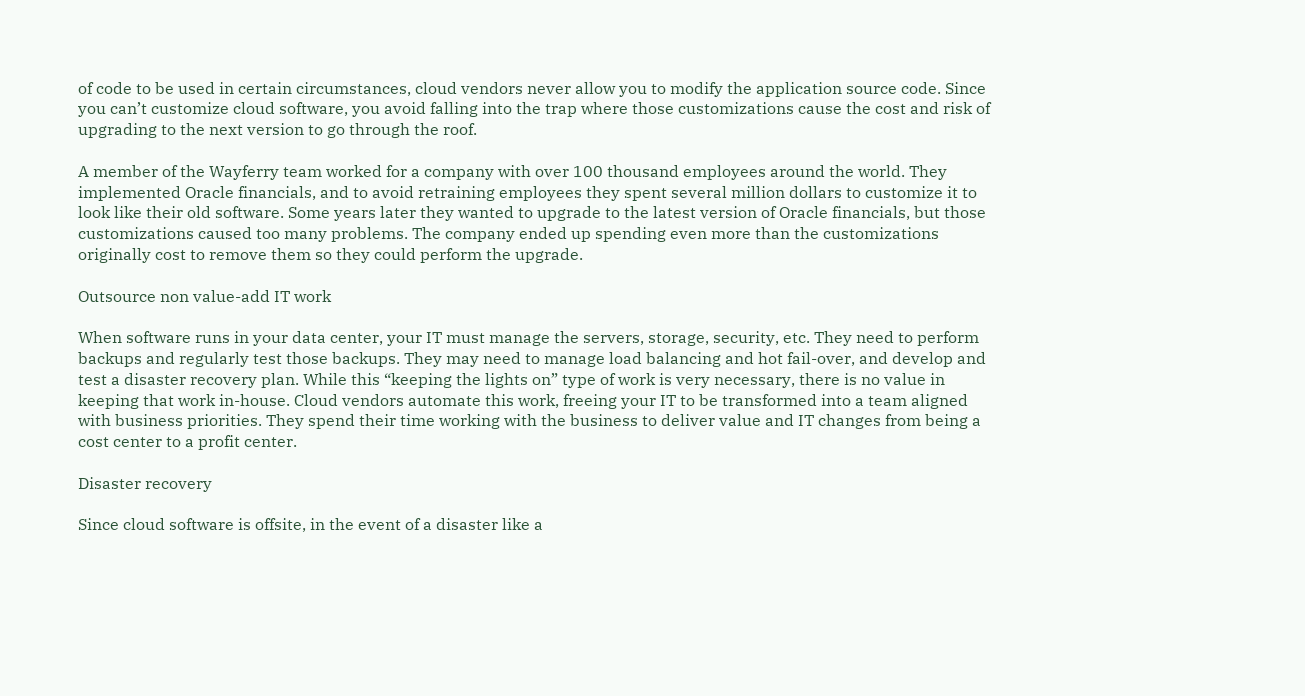of code to be used in certain circumstances, cloud vendors never allow you to modify the application source code. Since you can’t customize cloud software, you avoid falling into the trap where those customizations cause the cost and risk of upgrading to the next version to go through the roof.

A member of the Wayferry team worked for a company with over 100 thousand employees around the world. They implemented Oracle financials, and to avoid retraining employees they spent several million dollars to customize it to look like their old software. Some years later they wanted to upgrade to the latest version of Oracle financials, but those customizations caused too many problems. The company ended up spending even more than the customizations originally cost to remove them so they could perform the upgrade.

Outsource non value-add IT work

When software runs in your data center, your IT must manage the servers, storage, security, etc. They need to perform backups and regularly test those backups. They may need to manage load balancing and hot fail-over, and develop and test a disaster recovery plan. While this “keeping the lights on” type of work is very necessary, there is no value in keeping that work in-house. Cloud vendors automate this work, freeing your IT to be transformed into a team aligned with business priorities. They spend their time working with the business to deliver value and IT changes from being a cost center to a profit center.

Disaster recovery

Since cloud software is offsite, in the event of a disaster like a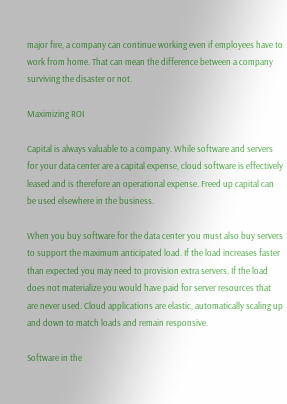major fire, a company can continue working even if employees have to work from home. That can mean the difference between a company surviving the disaster or not.

Maximizing ROI

Capital is always valuable to a company. While software and servers for your data center are a capital expense, cloud software is effectively leased and is therefore an operational expense. Freed up capital can be used elsewhere in the business.

When you buy software for the data center you must also buy servers to support the maximum anticipated load. If the load increases faster than expected you may need to provision extra servers. If the load does not materialize you would have paid for server resources that are never used. Cloud applications are elastic, automatically scaling up and down to match loads and remain responsive.

Software in the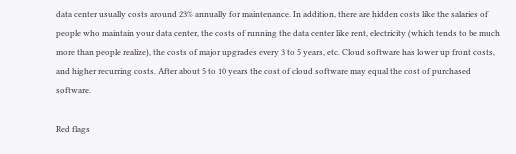data center usually costs around 23% annually for maintenance. In addition, there are hidden costs like the salaries of people who maintain your data center, the costs of running the data center like rent, electricity (which tends to be much more than people realize), the costs of major upgrades every 3 to 5 years, etc. Cloud software has lower up front costs, and higher recurring costs. After about 5 to 10 years the cost of cloud software may equal the cost of purchased software.

Red flags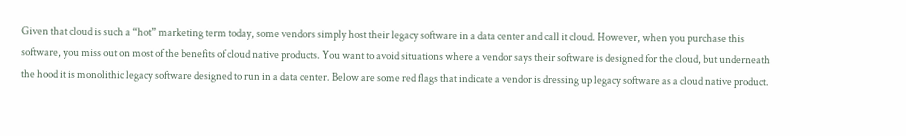Given that cloud is such a “hot” marketing term today, some vendors simply host their legacy software in a data center and call it cloud. However, when you purchase this software, you miss out on most of the benefits of cloud native products. You want to avoid situations where a vendor says their software is designed for the cloud, but underneath the hood it is monolithic legacy software designed to run in a data center. Below are some red flags that indicate a vendor is dressing up legacy software as a cloud native product.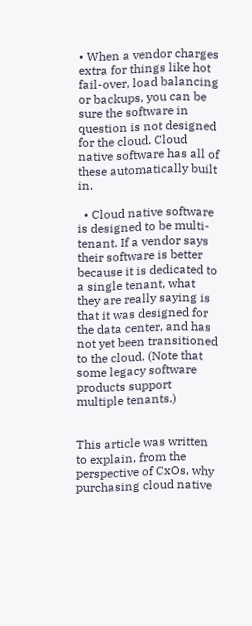• When a vendor charges extra for things like hot fail-over, load balancing or backups, you can be sure the software in question is not designed for the cloud. Cloud native software has all of these automatically built in.

  • Cloud native software is designed to be multi-tenant. If a vendor says their software is better because it is dedicated to a single tenant, what they are really saying is that it was designed for the data center, and has not yet been transitioned to the cloud. (Note that some legacy software products support multiple tenants.)


This article was written to explain, from the perspective of CxOs, why purchasing cloud native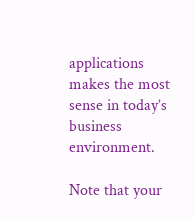applications makes the most sense in today’s business environment.

Note that your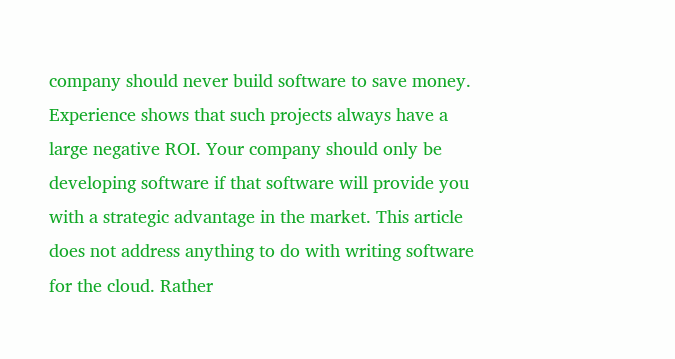company should never build software to save money. Experience shows that such projects always have a large negative ROI. Your company should only be developing software if that software will provide you with a strategic advantage in the market. This article does not address anything to do with writing software for the cloud. Rather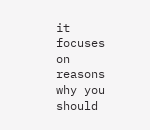it focuses on reasons why you should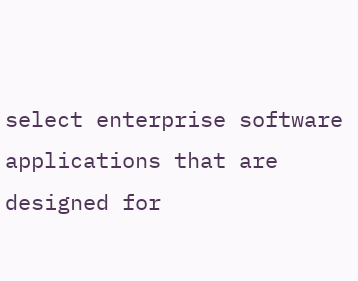select enterprise software applications that are designed for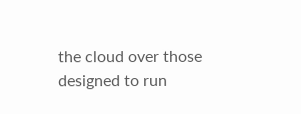the cloud over those designed to run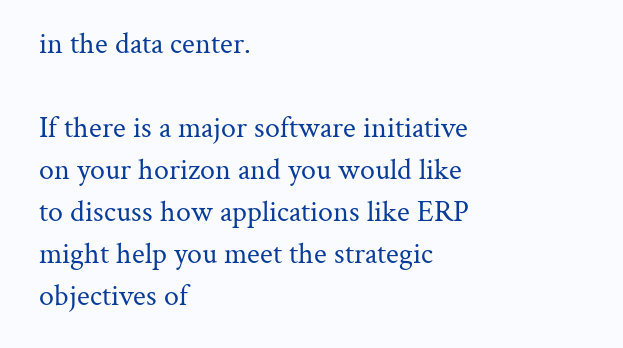in the data center.

If there is a major software initiative on your horizon and you would like to discuss how applications like ERP might help you meet the strategic objectives of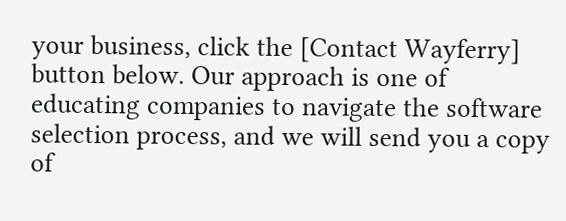your business, click the [Contact Wayferry] button below. Our approach is one of educating companies to navigate the software selection process, and we will send you a copy of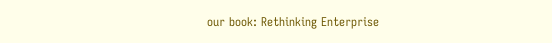our book: Rethinking Enterprise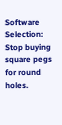Software Selection: Stop buying square pegs for round holes.